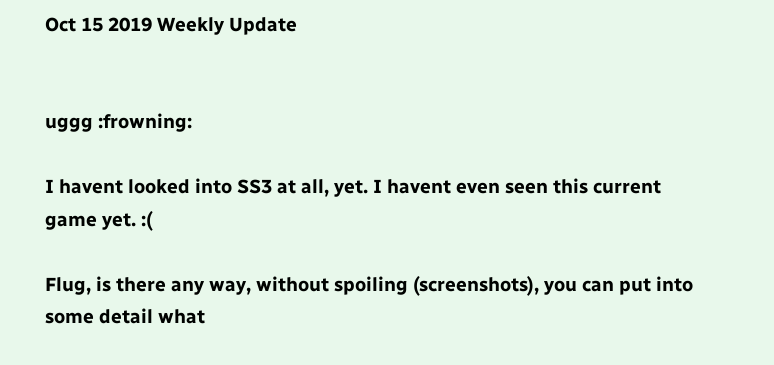Oct 15 2019 Weekly Update


uggg :frowning:

I havent looked into SS3 at all, yet. I havent even seen this current game yet. :(

Flug, is there any way, without spoiling (screenshots), you can put into some detail what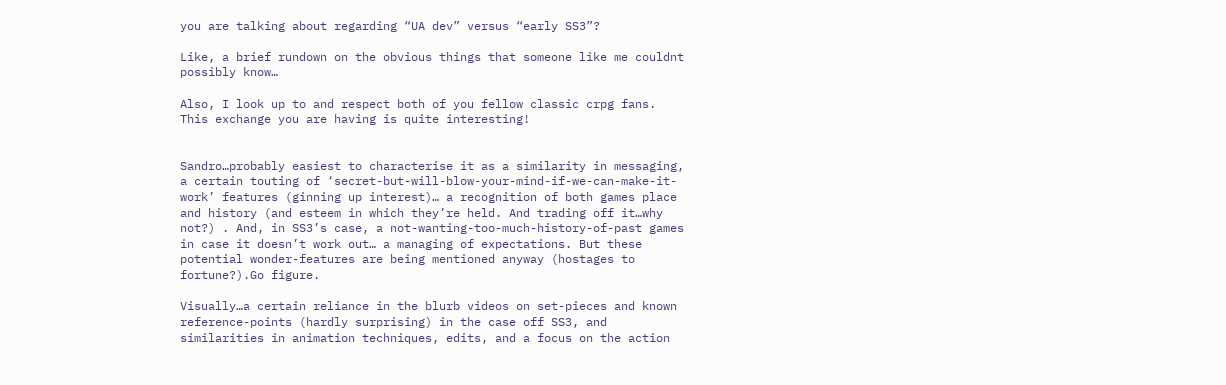you are talking about regarding “UA dev” versus “early SS3”?

Like, a brief rundown on the obvious things that someone like me couldnt possibly know…

Also, I look up to and respect both of you fellow classic crpg fans. This exchange you are having is quite interesting!


Sandro…probably easiest to characterise it as a similarity in messaging, a certain touting of ‘secret-but-will-blow-your-mind-if-we-can-make-it-work’ features (ginning up interest)… a recognition of both games place and history (and esteem in which they’re held. And trading off it…why not?) . And, in SS3’s case, a not-wanting-too-much-history-of-past games in case it doesn’t work out… a managing of expectations. But these potential wonder-features are being mentioned anyway (hostages to fortune?).Go figure.

Visually…a certain reliance in the blurb videos on set-pieces and known reference-points (hardly surprising) in the case off SS3, and similarities in animation techniques, edits, and a focus on the action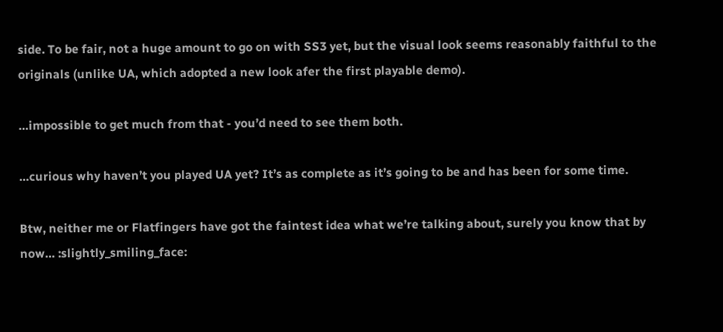side. To be fair, not a huge amount to go on with SS3 yet, but the visual look seems reasonably faithful to the originals (unlike UA, which adopted a new look afer the first playable demo).

…impossible to get much from that - you’d need to see them both.

…curious why haven’t you played UA yet? It’s as complete as it’s going to be and has been for some time.

Btw, neither me or Flatfingers have got the faintest idea what we’re talking about, surely you know that by now… :slightly_smiling_face: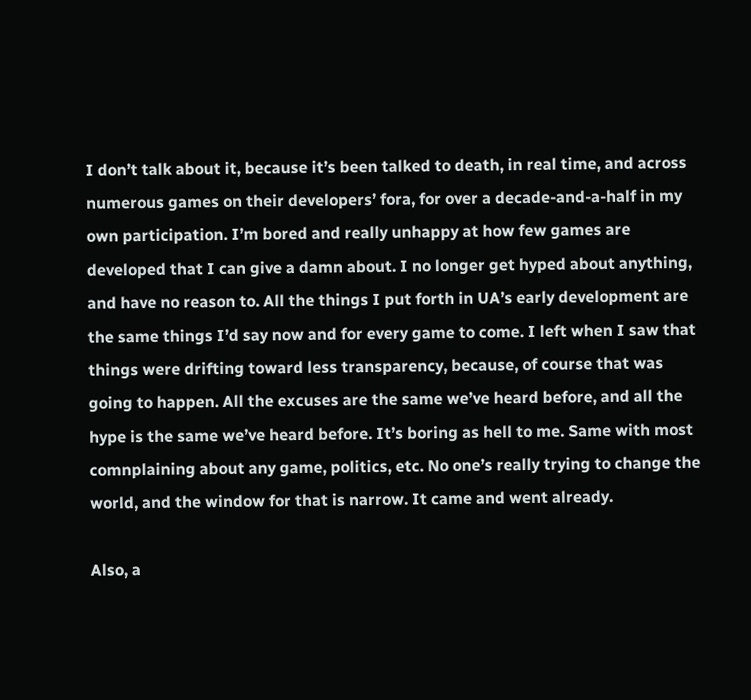I don’t talk about it, because it’s been talked to death, in real time, and across numerous games on their developers’ fora, for over a decade-and-a-half in my own participation. I’m bored and really unhappy at how few games are developed that I can give a damn about. I no longer get hyped about anything, and have no reason to. All the things I put forth in UA’s early development are the same things I’d say now and for every game to come. I left when I saw that things were drifting toward less transparency, because, of course that was going to happen. All the excuses are the same we’ve heard before, and all the hype is the same we’ve heard before. It’s boring as hell to me. Same with most comnplaining about any game, politics, etc. No one’s really trying to change the world, and the window for that is narrow. It came and went already.

Also, a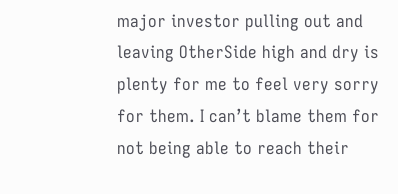major investor pulling out and leaving OtherSide high and dry is plenty for me to feel very sorry for them. I can’t blame them for not being able to reach their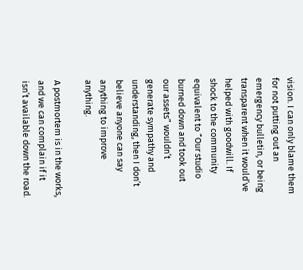vision. I can only blame them for not putting out an emergency bulletin, or being transparent when it would’ve helped with goodwill. If shock to the community equivalent to “Our studio burned down and took out our assets” wouldn’t generate sympathy and understanding, then I don’t believe anyone can say anything to improve anything.

A postmortem is in the works, and we can complain if it isn’t available down the road.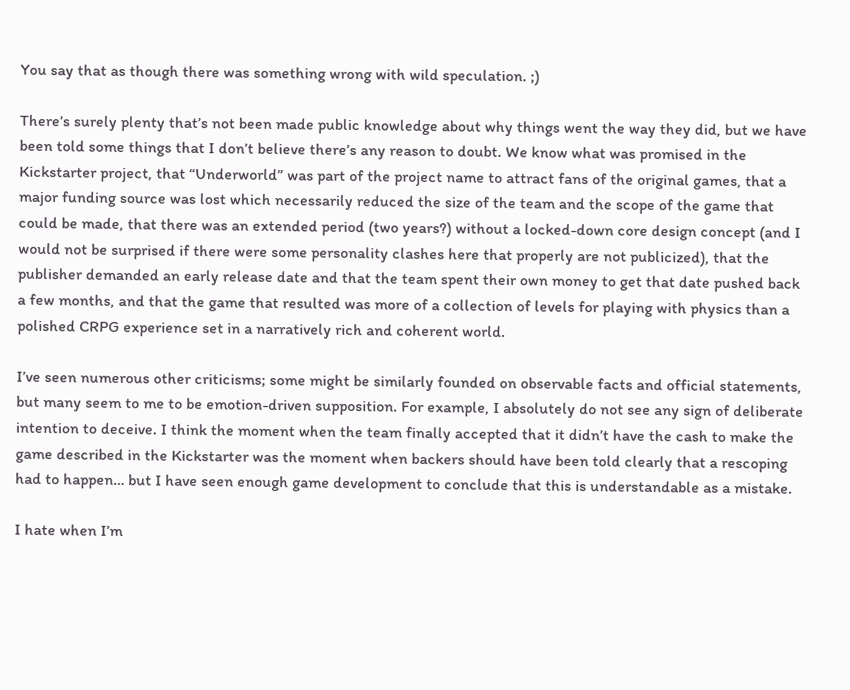You say that as though there was something wrong with wild speculation. ;)

There’s surely plenty that’s not been made public knowledge about why things went the way they did, but we have been told some things that I don’t believe there’s any reason to doubt. We know what was promised in the Kickstarter project, that “Underworld” was part of the project name to attract fans of the original games, that a major funding source was lost which necessarily reduced the size of the team and the scope of the game that could be made, that there was an extended period (two years?) without a locked-down core design concept (and I would not be surprised if there were some personality clashes here that properly are not publicized), that the publisher demanded an early release date and that the team spent their own money to get that date pushed back a few months, and that the game that resulted was more of a collection of levels for playing with physics than a polished CRPG experience set in a narratively rich and coherent world.

I’ve seen numerous other criticisms; some might be similarly founded on observable facts and official statements, but many seem to me to be emotion-driven supposition. For example, I absolutely do not see any sign of deliberate intention to deceive. I think the moment when the team finally accepted that it didn’t have the cash to make the game described in the Kickstarter was the moment when backers should have been told clearly that a rescoping had to happen… but I have seen enough game development to conclude that this is understandable as a mistake.

I hate when I’m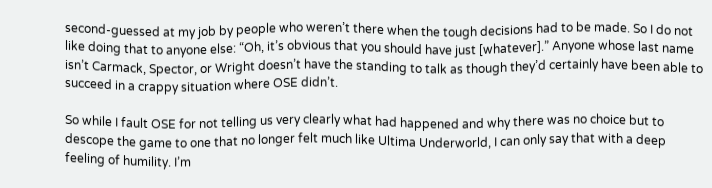second-guessed at my job by people who weren’t there when the tough decisions had to be made. So I do not like doing that to anyone else: “Oh, it’s obvious that you should have just [whatever].” Anyone whose last name isn’t Carmack, Spector, or Wright doesn’t have the standing to talk as though they’d certainly have been able to succeed in a crappy situation where OSE didn’t.

So while I fault OSE for not telling us very clearly what had happened and why there was no choice but to descope the game to one that no longer felt much like Ultima Underworld, I can only say that with a deep feeling of humility. I’m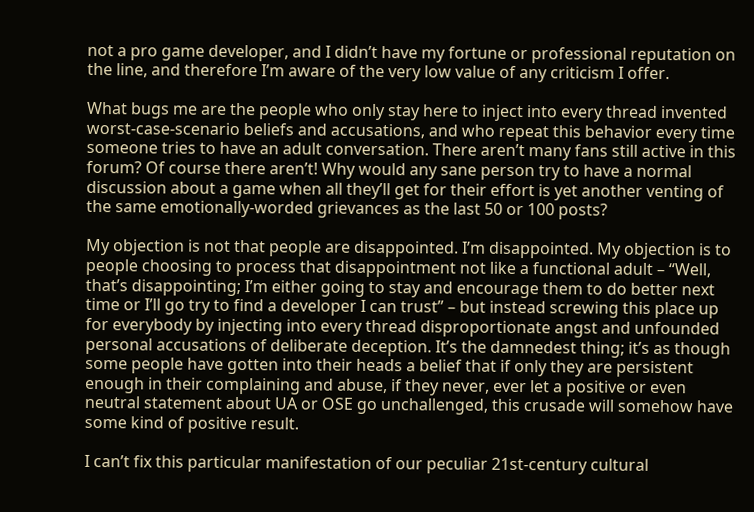not a pro game developer, and I didn’t have my fortune or professional reputation on the line, and therefore I’m aware of the very low value of any criticism I offer.

What bugs me are the people who only stay here to inject into every thread invented worst-case-scenario beliefs and accusations, and who repeat this behavior every time someone tries to have an adult conversation. There aren’t many fans still active in this forum? Of course there aren’t! Why would any sane person try to have a normal discussion about a game when all they’ll get for their effort is yet another venting of the same emotionally-worded grievances as the last 50 or 100 posts?

My objection is not that people are disappointed. I’m disappointed. My objection is to people choosing to process that disappointment not like a functional adult – “Well, that’s disappointing; I’m either going to stay and encourage them to do better next time or I’ll go try to find a developer I can trust” – but instead screwing this place up for everybody by injecting into every thread disproportionate angst and unfounded personal accusations of deliberate deception. It’s the damnedest thing; it’s as though some people have gotten into their heads a belief that if only they are persistent enough in their complaining and abuse, if they never, ever let a positive or even neutral statement about UA or OSE go unchallenged, this crusade will somehow have some kind of positive result.

I can’t fix this particular manifestation of our peculiar 21st-century cultural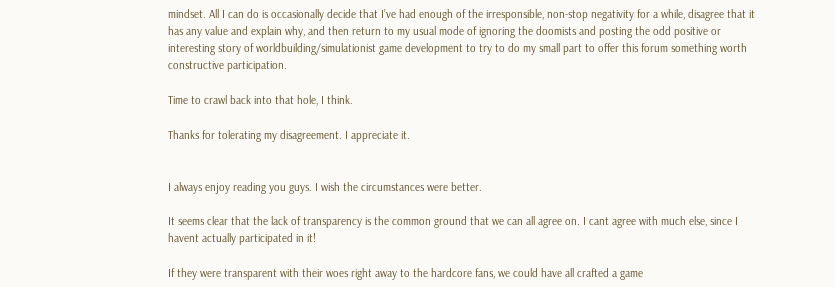mindset. All I can do is occasionally decide that I’ve had enough of the irresponsible, non-stop negativity for a while, disagree that it has any value and explain why, and then return to my usual mode of ignoring the doomists and posting the odd positive or interesting story of worldbuilding/simulationist game development to try to do my small part to offer this forum something worth constructive participation.

Time to crawl back into that hole, I think.

Thanks for tolerating my disagreement. I appreciate it.


I always enjoy reading you guys. I wish the circumstances were better.

It seems clear that the lack of transparency is the common ground that we can all agree on. I cant agree with much else, since I havent actually participated in it!

If they were transparent with their woes right away to the hardcore fans, we could have all crafted a game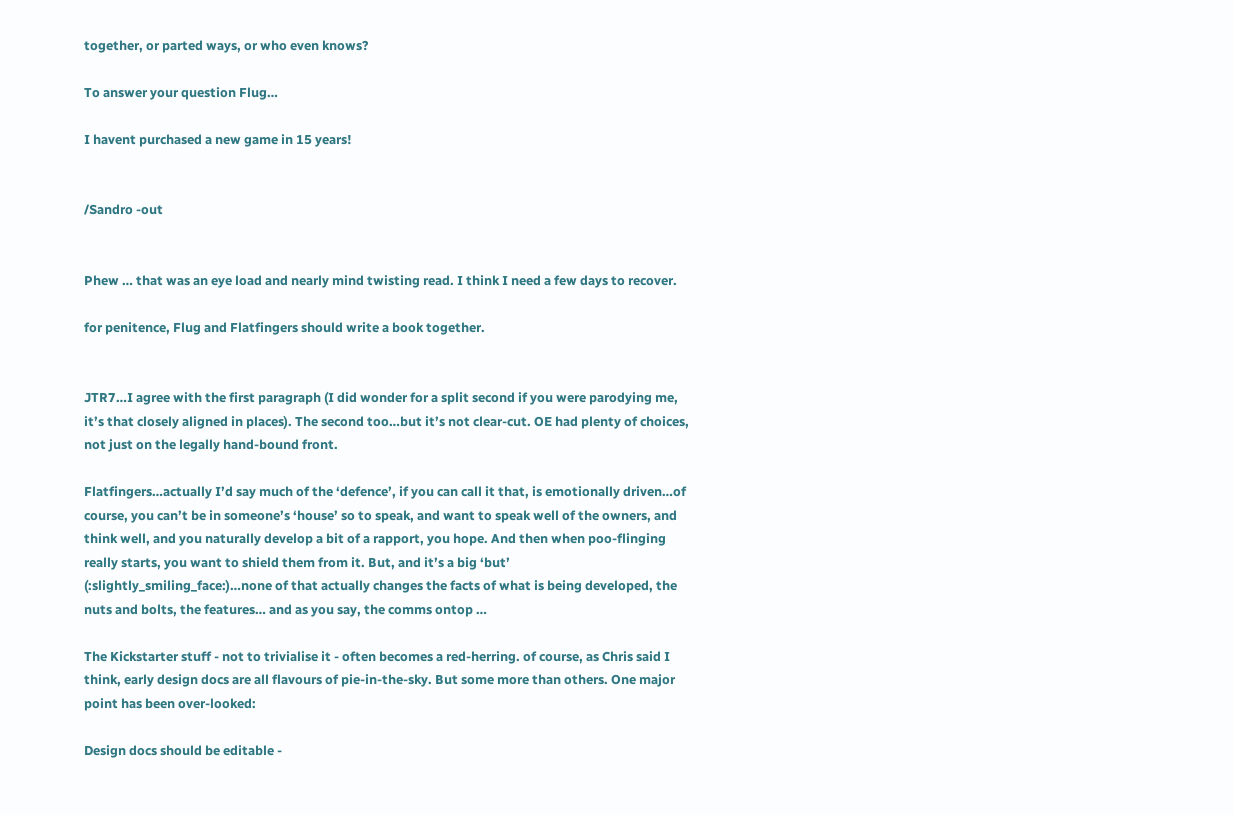together, or parted ways, or who even knows?

To answer your question Flug…

I havent purchased a new game in 15 years!


/Sandro -out


Phew … that was an eye load and nearly mind twisting read. I think I need a few days to recover.

for penitence, Flug and Flatfingers should write a book together.


JTR7…I agree with the first paragraph (I did wonder for a split second if you were parodying me, it’s that closely aligned in places). The second too…but it’s not clear-cut. OE had plenty of choices, not just on the legally hand-bound front.

Flatfingers…actually I’d say much of the ‘defence’, if you can call it that, is emotionally driven…of course, you can’t be in someone’s ‘house’ so to speak, and want to speak well of the owners, and think well, and you naturally develop a bit of a rapport, you hope. And then when poo-flinging really starts, you want to shield them from it. But, and it’s a big ‘but’ (:slightly_smiling_face:)…none of that actually changes the facts of what is being developed, the nuts and bolts, the features… and as you say, the comms ontop …

The Kickstarter stuff - not to trivialise it - often becomes a red-herring. of course, as Chris said I think, early design docs are all flavours of pie-in-the-sky. But some more than others. One major point has been over-looked:

Design docs should be editable -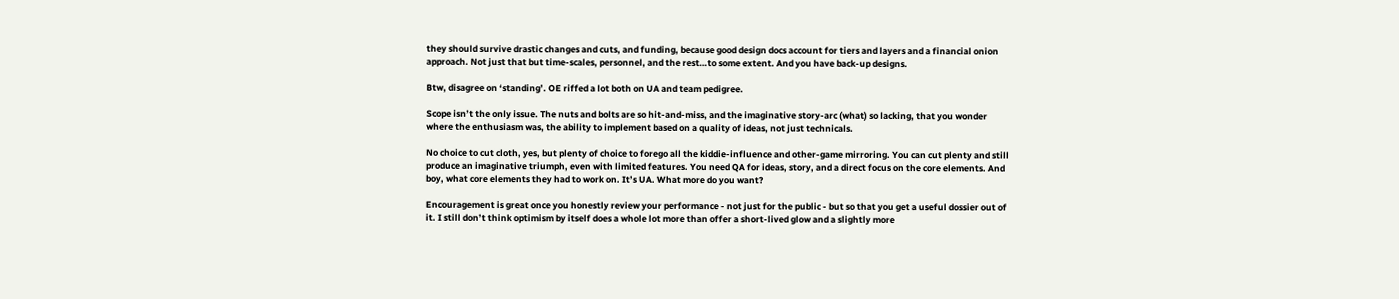they should survive drastic changes and cuts, and funding, because good design docs account for tiers and layers and a financial onion approach. Not just that but time-scales, personnel, and the rest…to some extent. And you have back-up designs.

Btw, disagree on ‘standing’. OE riffed a lot both on UA and team pedigree.

Scope isn’t the only issue. The nuts and bolts are so hit-and-miss, and the imaginative story-arc (what) so lacking, that you wonder where the enthusiasm was, the ability to implement based on a quality of ideas, not just technicals.

No choice to cut cloth, yes, but plenty of choice to forego all the kiddie-influence and other-game mirroring. You can cut plenty and still produce an imaginative triumph, even with limited features. You need QA for ideas, story, and a direct focus on the core elements. And boy, what core elements they had to work on. It’s UA. What more do you want?

Encouragement is great once you honestly review your performance - not just for the public - but so that you get a useful dossier out of it. I still don’t think optimism by itself does a whole lot more than offer a short-lived glow and a slightly more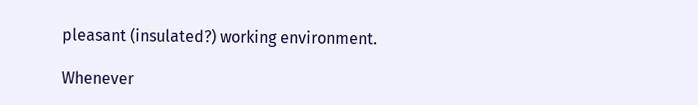pleasant (insulated?) working environment.

Whenever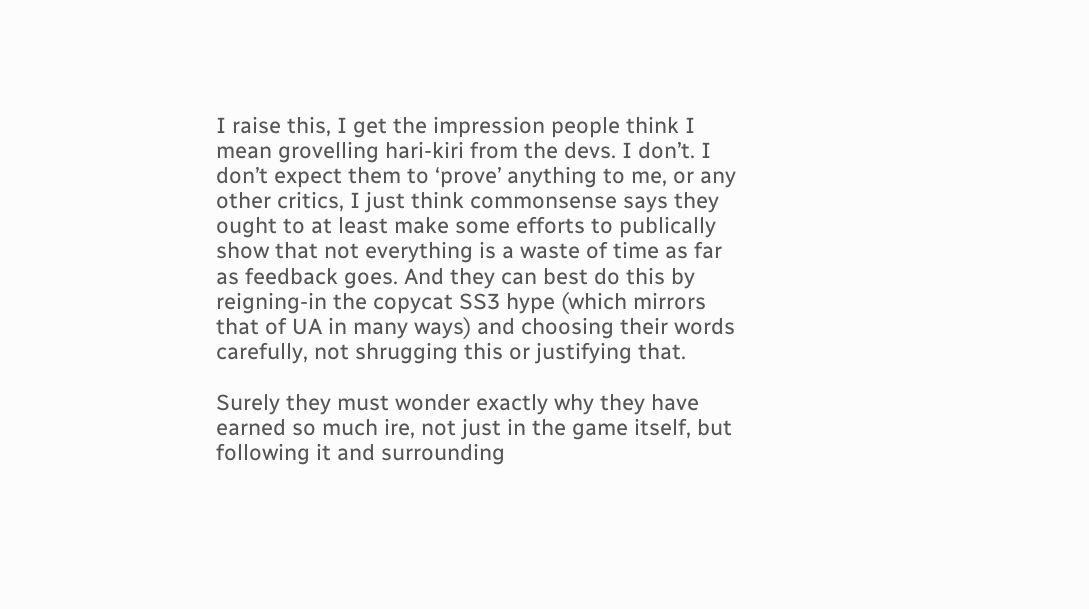I raise this, I get the impression people think I mean grovelling hari-kiri from the devs. I don’t. I don’t expect them to ‘prove’ anything to me, or any other critics, I just think commonsense says they ought to at least make some efforts to publically show that not everything is a waste of time as far as feedback goes. And they can best do this by reigning-in the copycat SS3 hype (which mirrors that of UA in many ways) and choosing their words carefully, not shrugging this or justifying that.

Surely they must wonder exactly why they have earned so much ire, not just in the game itself, but following it and surrounding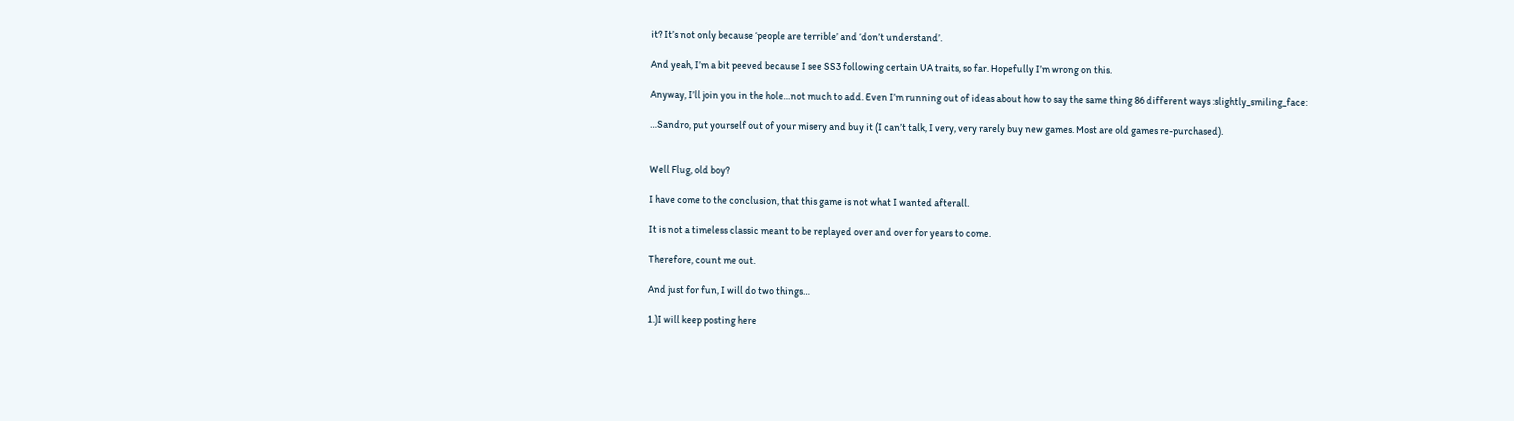it? It’s not only because ‘people are terrible’ and ‘don’t understand’.

And yeah, I’m a bit peeved because I see SS3 following certain UA traits, so far. Hopefully I’m wrong on this.

Anyway, I’ll join you in the hole…not much to add. Even I’m running out of ideas about how to say the same thing 86 different ways :slightly_smiling_face:

…Sandro, put yourself out of your misery and buy it (I can’t talk, I very, very rarely buy new games. Most are old games re-purchased).


Well Flug, old boy?

I have come to the conclusion, that this game is not what I wanted afterall.

It is not a timeless classic meant to be replayed over and over for years to come.

Therefore, count me out.

And just for fun, I will do two things…

1.)I will keep posting here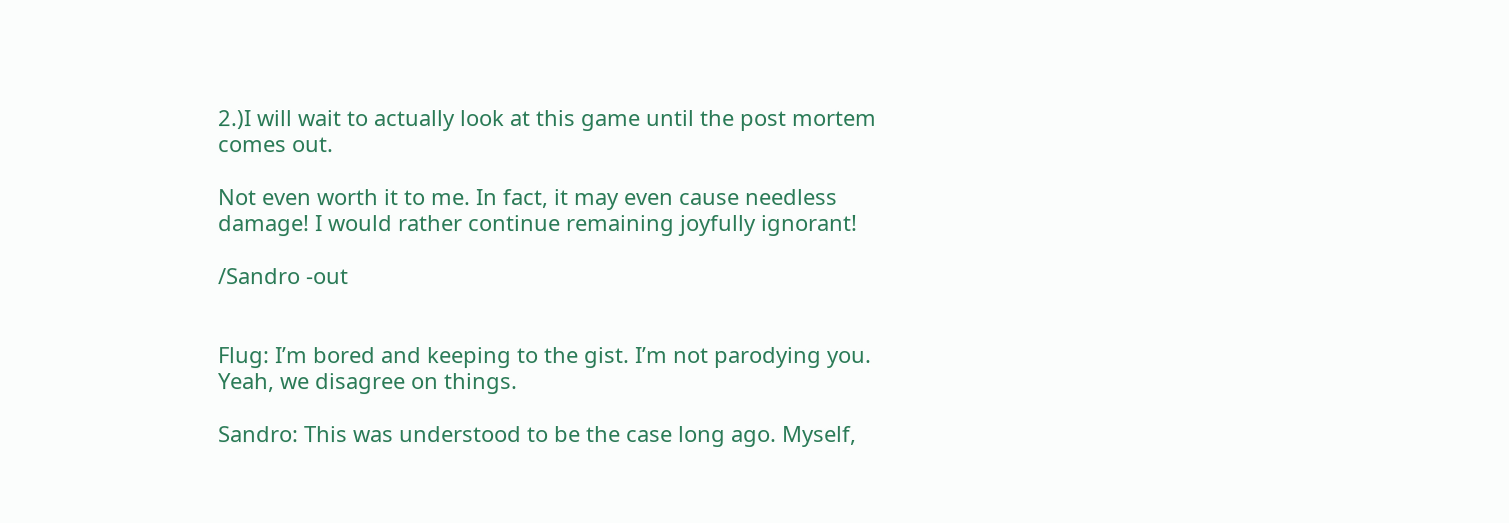2.)I will wait to actually look at this game until the post mortem comes out.

Not even worth it to me. In fact, it may even cause needless damage! I would rather continue remaining joyfully ignorant!

/Sandro -out


Flug: I’m bored and keeping to the gist. I’m not parodying you. Yeah, we disagree on things.

Sandro: This was understood to be the case long ago. Myself,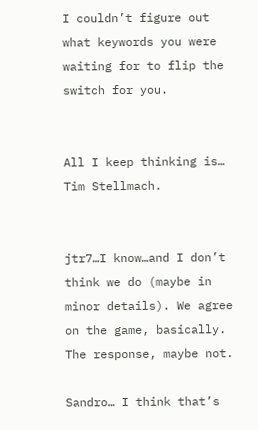I couldn’t figure out what keywords you were waiting for to flip the switch for you.


All I keep thinking is… Tim Stellmach.


jtr7…I know…and I don’t think we do (maybe in minor details). We agree on the game, basically. The response, maybe not.

Sandro… I think that’s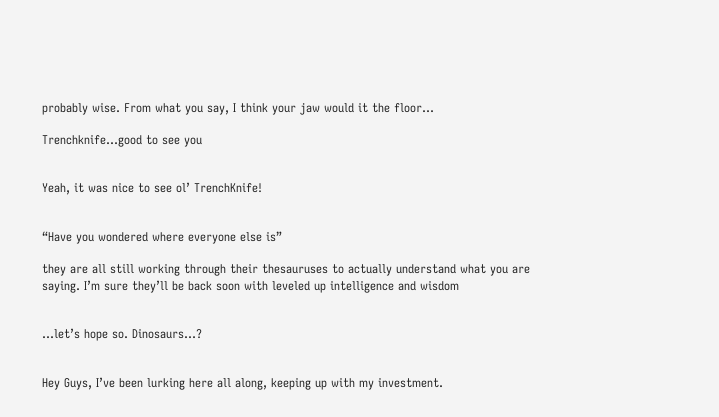probably wise. From what you say, I think your jaw would it the floor…

Trenchknife…good to see you


Yeah, it was nice to see ol’ TrenchKnife!


“Have you wondered where everyone else is”

they are all still working through their thesauruses to actually understand what you are saying. I’m sure they’ll be back soon with leveled up intelligence and wisdom


…let’s hope so. Dinosaurs…?


Hey Guys, I’ve been lurking here all along, keeping up with my investment.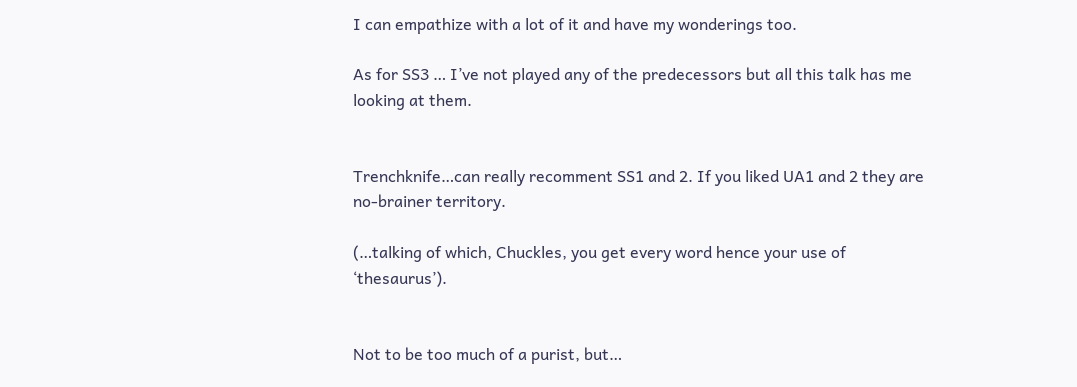I can empathize with a lot of it and have my wonderings too.

As for SS3 … I’ve not played any of the predecessors but all this talk has me looking at them.


Trenchknife…can really recomment SS1 and 2. If you liked UA1 and 2 they are no-brainer territory.

(…talking of which, Chuckles, you get every word hence your use of ‘thesaurus’).


Not to be too much of a purist, but…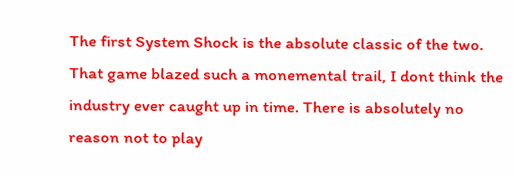The first System Shock is the absolute classic of the two. That game blazed such a monemental trail, I dont think the industry ever caught up in time. There is absolutely no reason not to play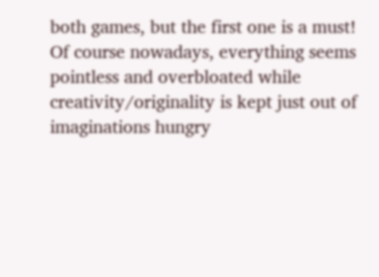both games, but the first one is a must! Of course nowadays, everything seems pointless and overbloated while creativity/originality is kept just out of imaginations hungry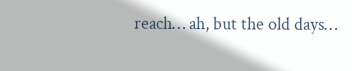reach… ah, but the old days…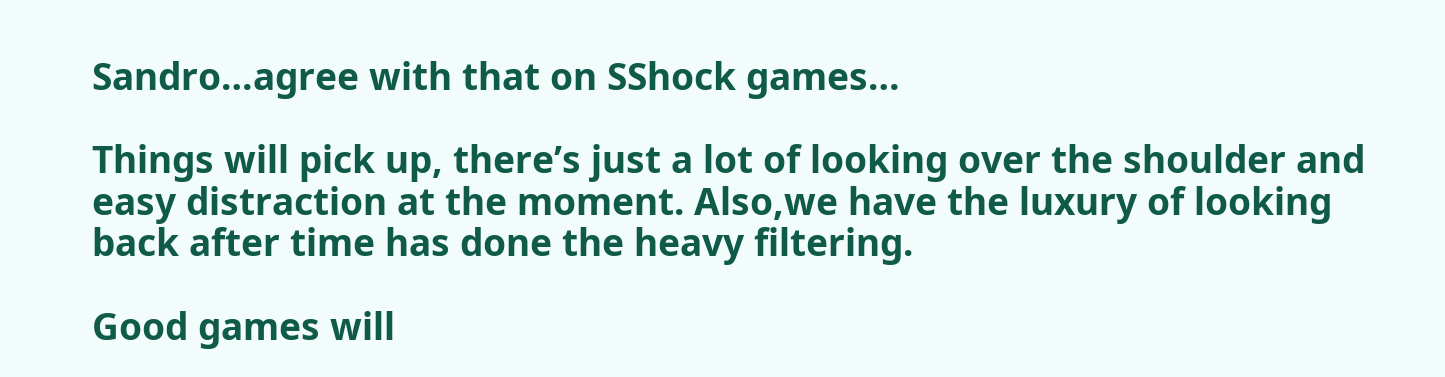Sandro…agree with that on SShock games…

Things will pick up, there’s just a lot of looking over the shoulder and easy distraction at the moment. Also,we have the luxury of looking back after time has done the heavy filtering.

Good games will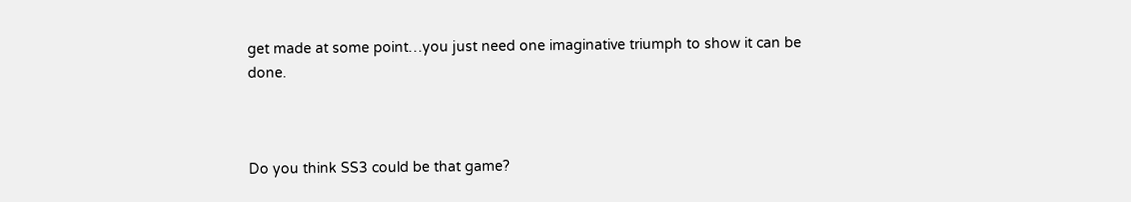get made at some point…you just need one imaginative triumph to show it can be done.



Do you think SS3 could be that game?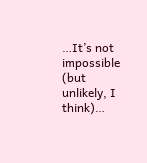…It’s not impossible (but unlikely, I think)…